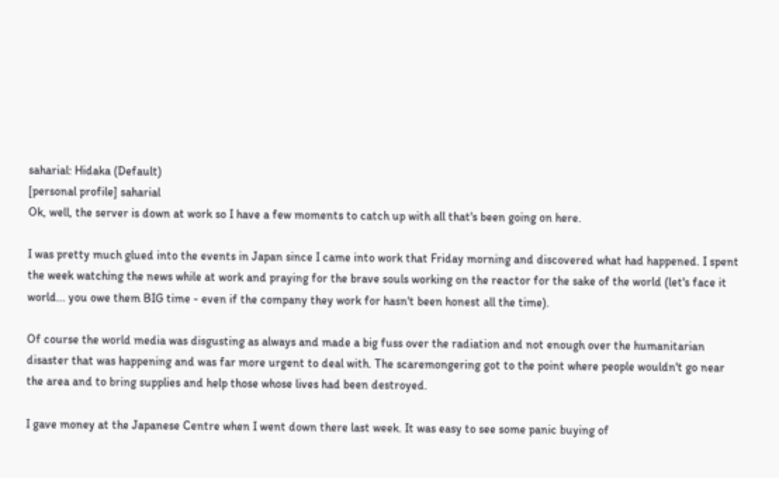saharial: Hidaka (Default)
[personal profile] saharial
Ok, well, the server is down at work so I have a few moments to catch up with all that's been going on here.

I was pretty much glued into the events in Japan since I came into work that Friday morning and discovered what had happened. I spent the week watching the news while at work and praying for the brave souls working on the reactor for the sake of the world (let's face it world... you owe them BIG time - even if the company they work for hasn't been honest all the time).

Of course the world media was disgusting as always and made a big fuss over the radiation and not enough over the humanitarian disaster that was happening and was far more urgent to deal with. The scaremongering got to the point where people wouldn't go near the area and to bring supplies and help those whose lives had been destroyed.

I gave money at the Japanese Centre when I went down there last week. It was easy to see some panic buying of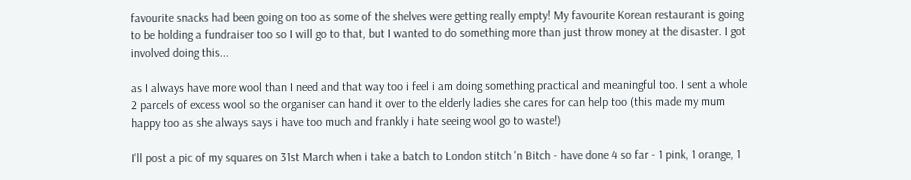favourite snacks had been going on too as some of the shelves were getting really empty! My favourite Korean restaurant is going to be holding a fundraiser too so I will go to that, but I wanted to do something more than just throw money at the disaster. I got involved doing this...

as I always have more wool than I need and that way too i feel i am doing something practical and meaningful too. I sent a whole 2 parcels of excess wool so the organiser can hand it over to the elderly ladies she cares for can help too (this made my mum happy too as she always says i have too much and frankly i hate seeing wool go to waste!)

I'll post a pic of my squares on 31st March when i take a batch to London stitch 'n Bitch - have done 4 so far - 1 pink, 1 orange, 1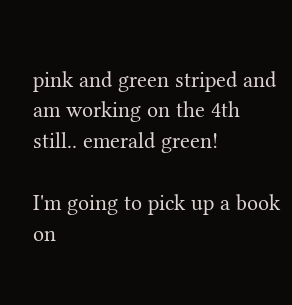pink and green striped and am working on the 4th still.. emerald green!

I'm going to pick up a book on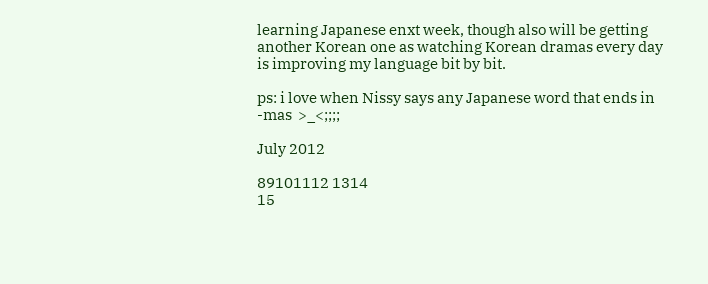learning Japanese enxt week, though also will be getting another Korean one as watching Korean dramas every day is improving my language bit by bit.

ps: i love when Nissy says any Japanese word that ends in  -mas  >_<;;;;

July 2012

89101112 1314
15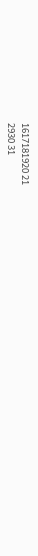1617181920 21
2930 31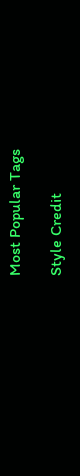Most Popular Tags

Style Credit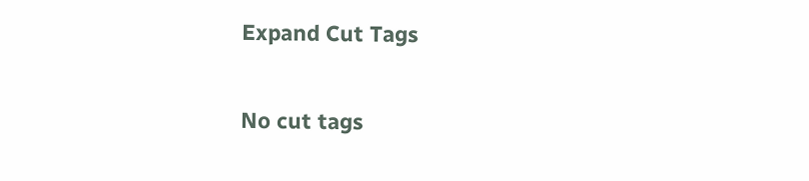Expand Cut Tags

No cut tags